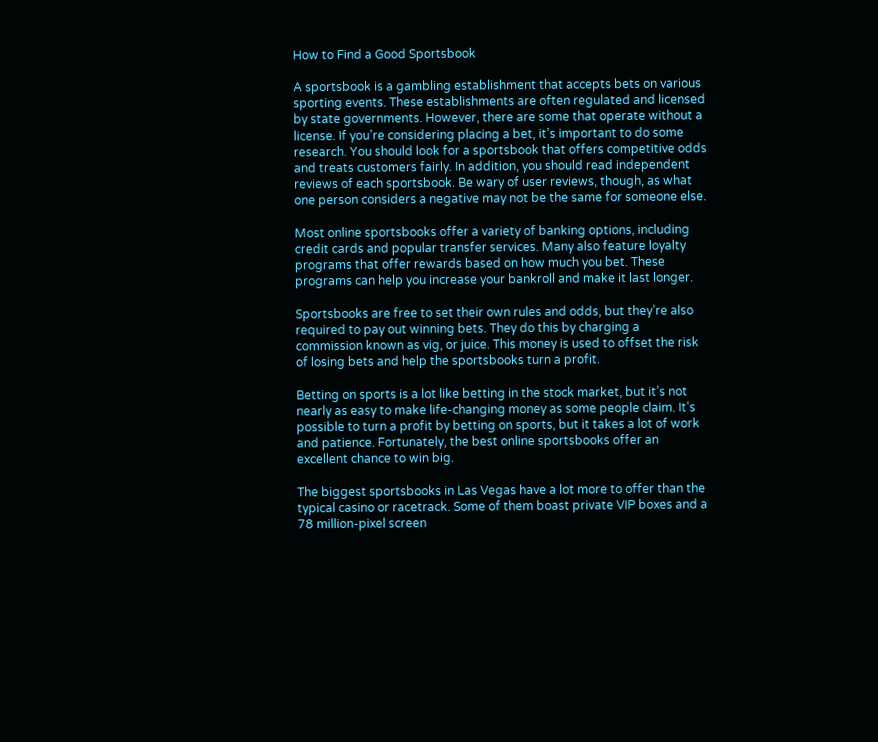How to Find a Good Sportsbook

A sportsbook is a gambling establishment that accepts bets on various sporting events. These establishments are often regulated and licensed by state governments. However, there are some that operate without a license. If you’re considering placing a bet, it’s important to do some research. You should look for a sportsbook that offers competitive odds and treats customers fairly. In addition, you should read independent reviews of each sportsbook. Be wary of user reviews, though, as what one person considers a negative may not be the same for someone else.

Most online sportsbooks offer a variety of banking options, including credit cards and popular transfer services. Many also feature loyalty programs that offer rewards based on how much you bet. These programs can help you increase your bankroll and make it last longer.

Sportsbooks are free to set their own rules and odds, but they’re also required to pay out winning bets. They do this by charging a commission known as vig, or juice. This money is used to offset the risk of losing bets and help the sportsbooks turn a profit.

Betting on sports is a lot like betting in the stock market, but it’s not nearly as easy to make life-changing money as some people claim. It’s possible to turn a profit by betting on sports, but it takes a lot of work and patience. Fortunately, the best online sportsbooks offer an excellent chance to win big.

The biggest sportsbooks in Las Vegas have a lot more to offer than the typical casino or racetrack. Some of them boast private VIP boxes and a 78 million-pixel screen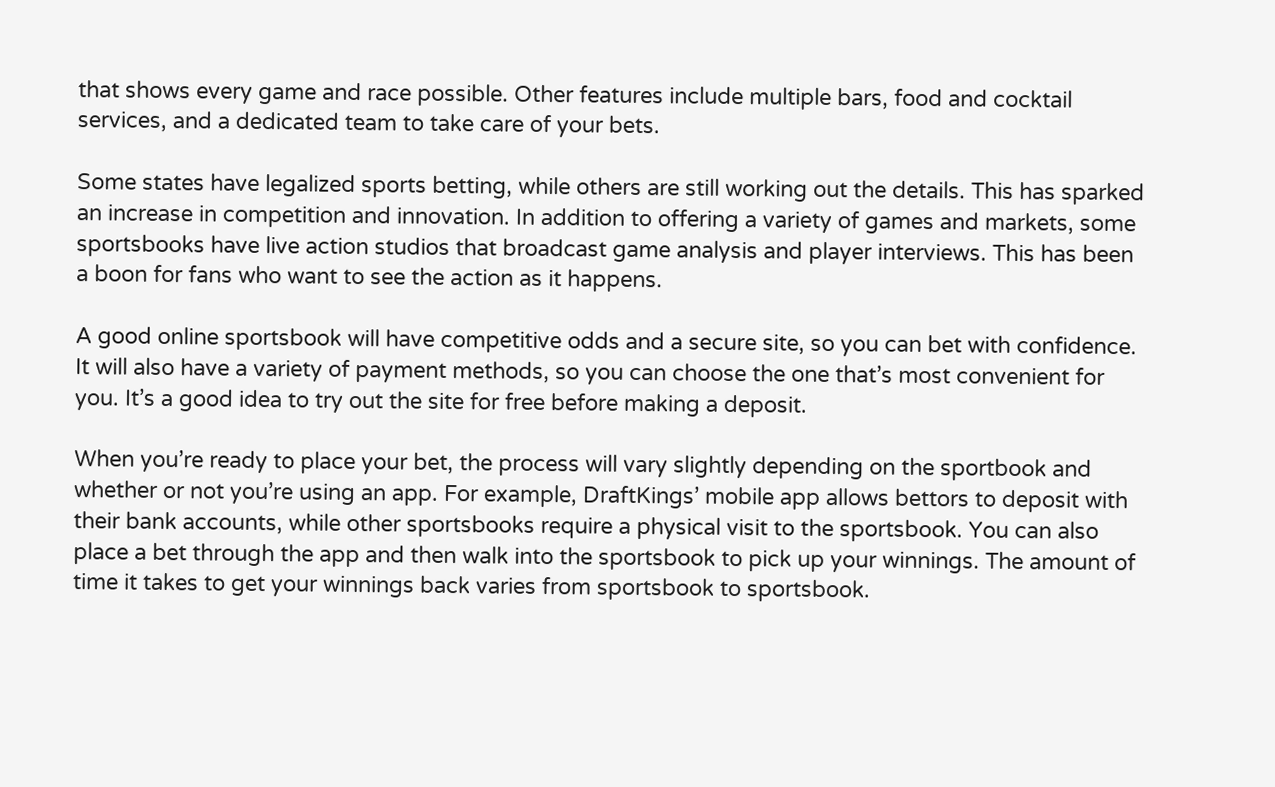that shows every game and race possible. Other features include multiple bars, food and cocktail services, and a dedicated team to take care of your bets.

Some states have legalized sports betting, while others are still working out the details. This has sparked an increase in competition and innovation. In addition to offering a variety of games and markets, some sportsbooks have live action studios that broadcast game analysis and player interviews. This has been a boon for fans who want to see the action as it happens.

A good online sportsbook will have competitive odds and a secure site, so you can bet with confidence. It will also have a variety of payment methods, so you can choose the one that’s most convenient for you. It’s a good idea to try out the site for free before making a deposit.

When you’re ready to place your bet, the process will vary slightly depending on the sportbook and whether or not you’re using an app. For example, DraftKings’ mobile app allows bettors to deposit with their bank accounts, while other sportsbooks require a physical visit to the sportsbook. You can also place a bet through the app and then walk into the sportsbook to pick up your winnings. The amount of time it takes to get your winnings back varies from sportsbook to sportsbook.